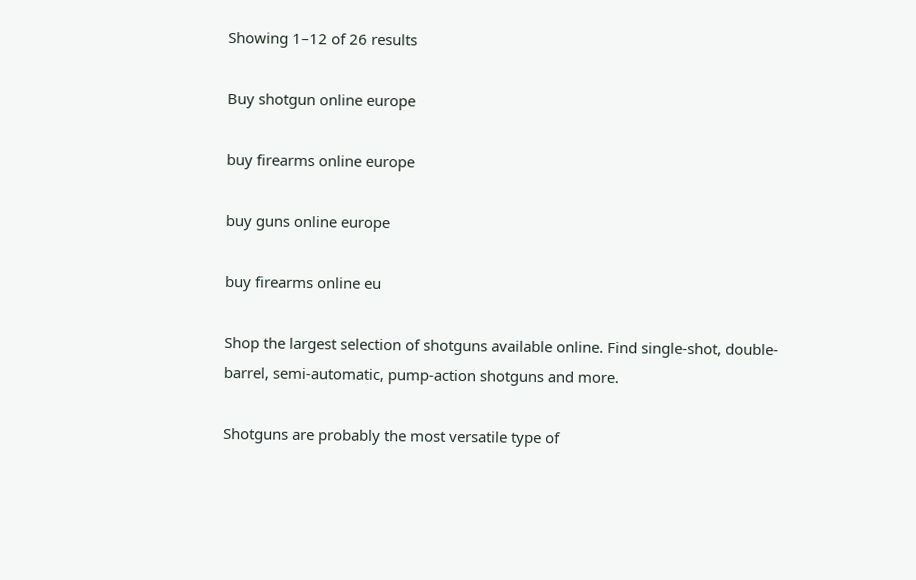Showing 1–12 of 26 results

Buy shotgun online europe

buy firearms online europe

buy guns online europe

buy firearms online eu

Shop the largest selection of shotguns available online. Find single-shot, double-barrel, semi-automatic, pump-action shotguns and more.

Shotguns are probably the most versatile type of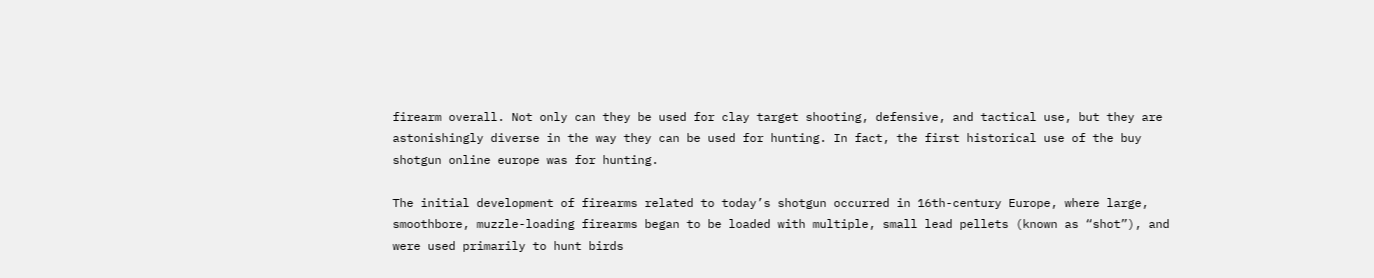firearm overall. Not only can they be used for clay target shooting, defensive, and tactical use, but they are astonishingly diverse in the way they can be used for hunting. In fact, the first historical use of the buy shotgun online europe was for hunting.

The initial development of firearms related to today’s shotgun occurred in 16th-century Europe, where large, smoothbore, muzzle-loading firearms began to be loaded with multiple, small lead pellets (known as “shot”), and were used primarily to hunt birds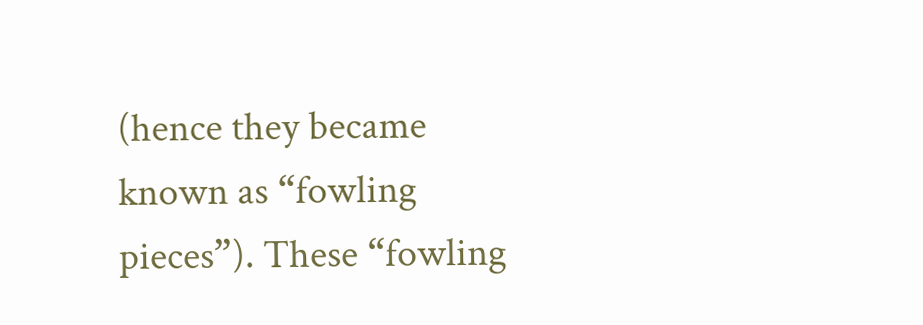(hence they became known as “fowling pieces”). These “fowling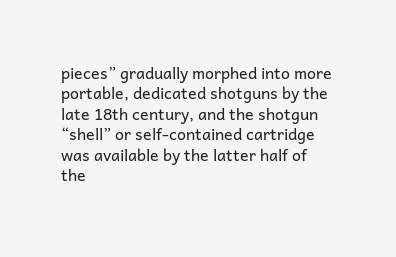pieces” gradually morphed into more portable, dedicated shotguns by the late 18th century, and the shotgun “shell” or self-contained cartridge was available by the latter half of the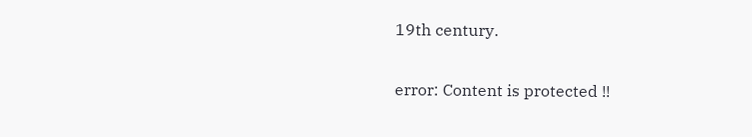19th century.

error: Content is protected !!